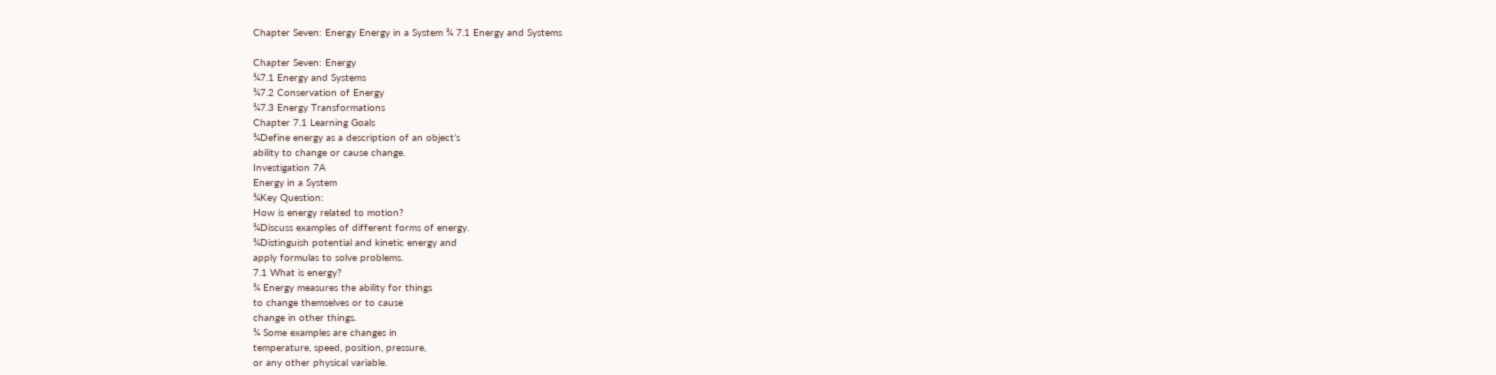Chapter Seven: Energy Energy in a System ¾ 7.1 Energy and Systems

Chapter Seven: Energy
¾7.1 Energy and Systems
¾7.2 Conservation of Energy
¾7.3 Energy Transformations
Chapter 7.1 Learning Goals
¾Define energy as a description of an object’s
ability to change or cause change.
Investigation 7A
Energy in a System
¾Key Question:
How is energy related to motion?
¾Discuss examples of different forms of energy.
¾Distinguish potential and kinetic energy and
apply formulas to solve problems.
7.1 What is energy?
¾ Energy measures the ability for things
to change themselves or to cause
change in other things.
¾ Some examples are changes in
temperature, speed, position, pressure,
or any other physical variable.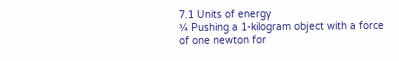7.1 Units of energy
¾ Pushing a 1-kilogram object with a force
of one newton for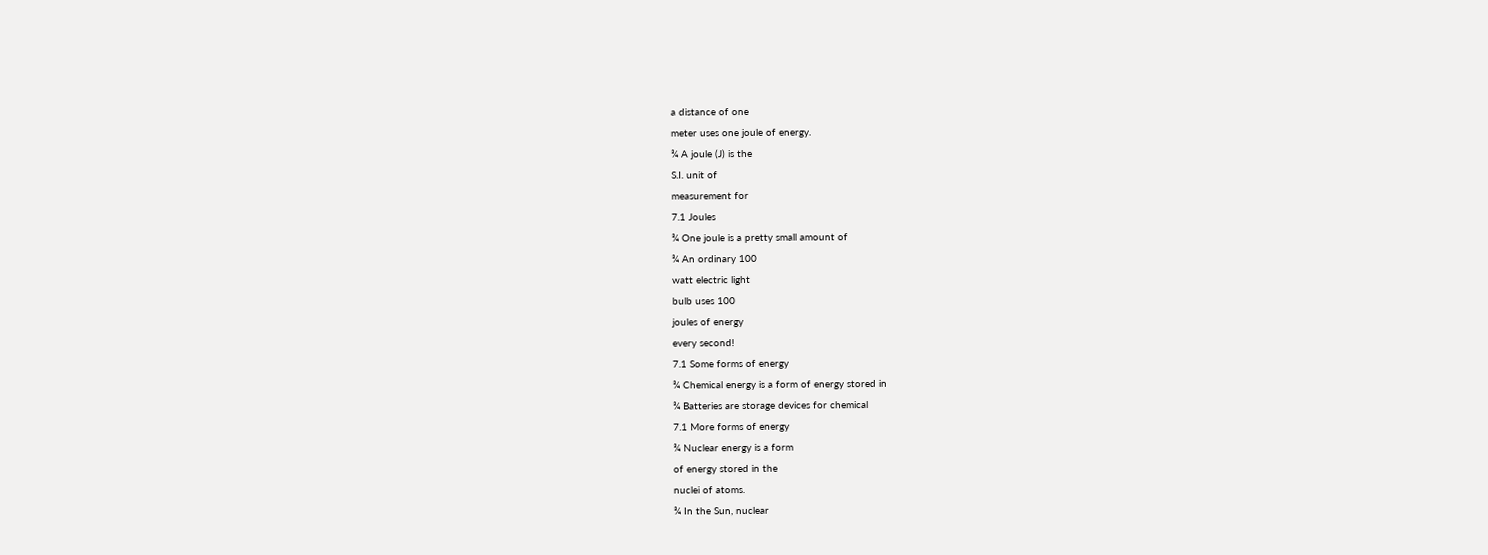a distance of one
meter uses one joule of energy.
¾ A joule (J) is the
S.I. unit of
measurement for
7.1 Joules
¾ One joule is a pretty small amount of
¾ An ordinary 100
watt electric light
bulb uses 100
joules of energy
every second!
7.1 Some forms of energy
¾ Chemical energy is a form of energy stored in
¾ Batteries are storage devices for chemical
7.1 More forms of energy
¾ Nuclear energy is a form
of energy stored in the
nuclei of atoms.
¾ In the Sun, nuclear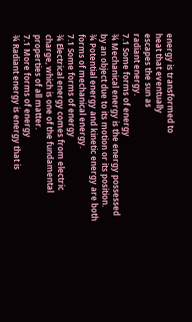energy is transformed to
heat that eventually
escapes the sun as
radiant energy.
7.1 Some forms of energy
¾ Mechanical energy is the energy possessed
by an object due to its motion or its position.
¾ Potential energy and kinetic energy are both
forms of mechanical energy.
7.1 Some forms of energy
¾ Electrical energy comes from electric
charge, which is one of the fundamental
properties of all matter.
7.1 More forms of energy
¾ Radiant energy is energy that is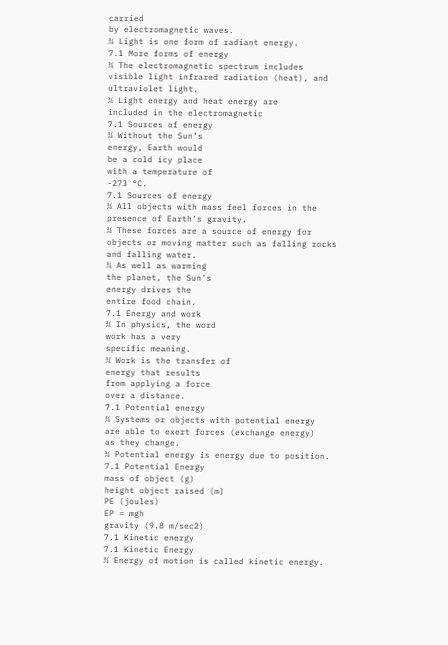carried
by electromagnetic waves.
¾ Light is one form of radiant energy.
7.1 More forms of energy
¾ The electromagnetic spectrum includes
visible light infrared radiation (heat), and
ultraviolet light.
¾ Light energy and heat energy are
included in the electromagnetic
7.1 Sources of energy
¾ Without the Sun’s
energy, Earth would
be a cold icy place
with a temperature of
-273 °C.
7.1 Sources of energy
¾ All objects with mass feel forces in the
presence of Earth’s gravity.
¾ These forces are a source of energy for
objects or moving matter such as falling rocks
and falling water.
¾ As well as warming
the planet, the Sun’s
energy drives the
entire food chain.
7.1 Energy and work
¾ In physics, the word
work has a very
specific meaning.
¾ Work is the transfer of
energy that results
from applying a force
over a distance.
7.1 Potential energy
¾ Systems or objects with potential energy
are able to exert forces (exchange energy)
as they change.
¾ Potential energy is energy due to position.
7.1 Potential Energy
mass of object (g)
height object raised (m)
PE (joules)
EP = mgh
gravity (9.8 m/sec2)
7.1 Kinetic energy
7.1 Kinetic Energy
¾ Energy of motion is called kinetic energy.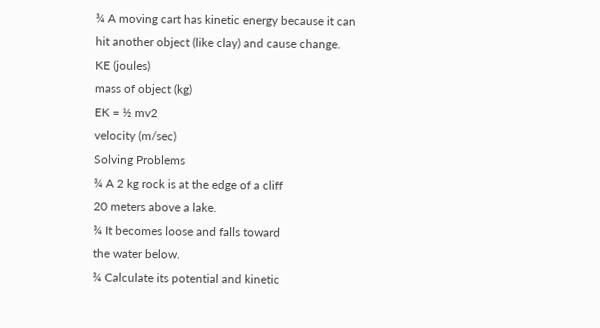¾ A moving cart has kinetic energy because it can
hit another object (like clay) and cause change.
KE (joules)
mass of object (kg)
EK = ½ mv2
velocity (m/sec)
Solving Problems
¾ A 2 kg rock is at the edge of a cliff
20 meters above a lake.
¾ It becomes loose and falls toward
the water below.
¾ Calculate its potential and kinetic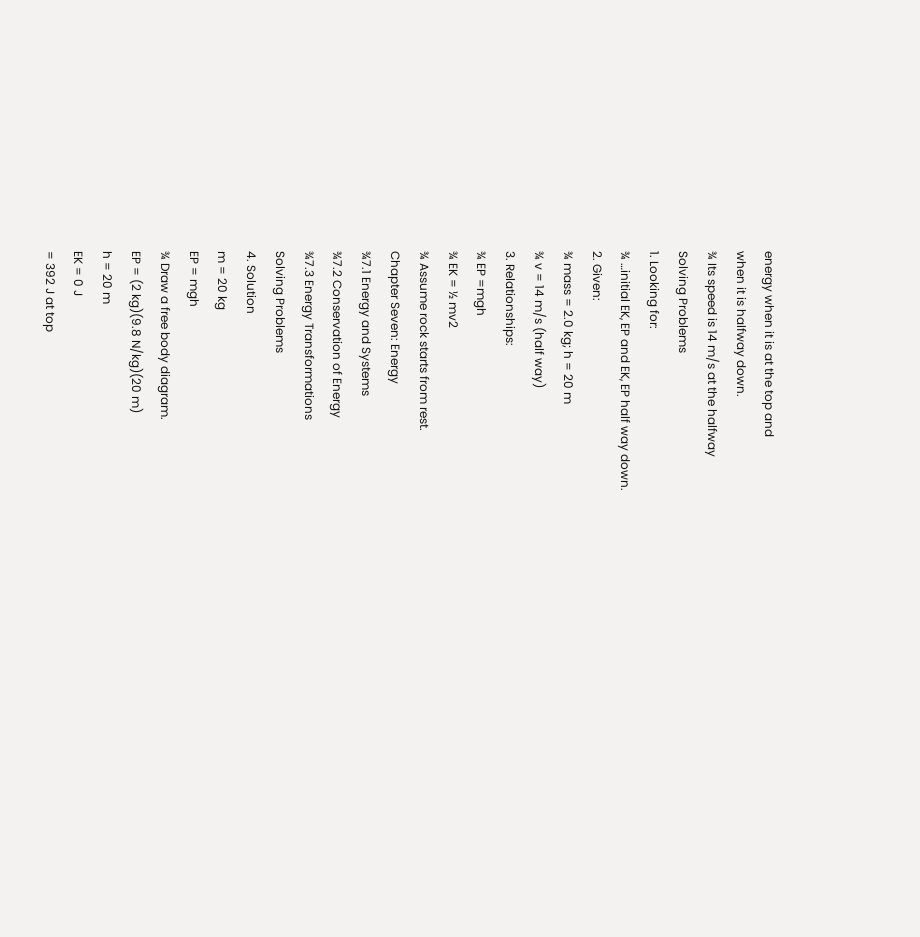energy when it is at the top and
when it is halfway down.
¾ Its speed is 14 m/s at the halfway
Solving Problems
1. Looking for:
¾ …initial EK, EP and EK, EP half way down.
2. Given:
¾ mass = 2.0 kg; h = 20 m
¾ v = 14 m/s (half way)
3. Relationships:
¾ EP =mgh
¾ EK = ½ mv2
¾ Assume rock starts from rest.
Chapter Seven: Energy
¾7.1 Energy and Systems
¾7.2 Conservation of Energy
¾7.3 Energy Transformations
Solving Problems
4. Solution
m = 20 kg
EP = mgh
¾ Draw a free body diagram.
EP = (2 kg)(9.8 N/kg)(20 m)
h = 20 m
EK = 0 J
= 392 J at top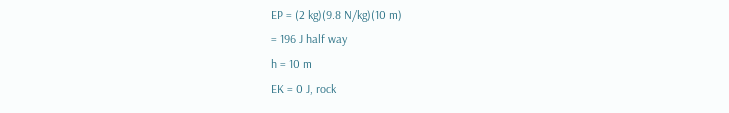EP = (2 kg)(9.8 N/kg)(10 m)
= 196 J half way
h = 10 m
EK = 0 J, rock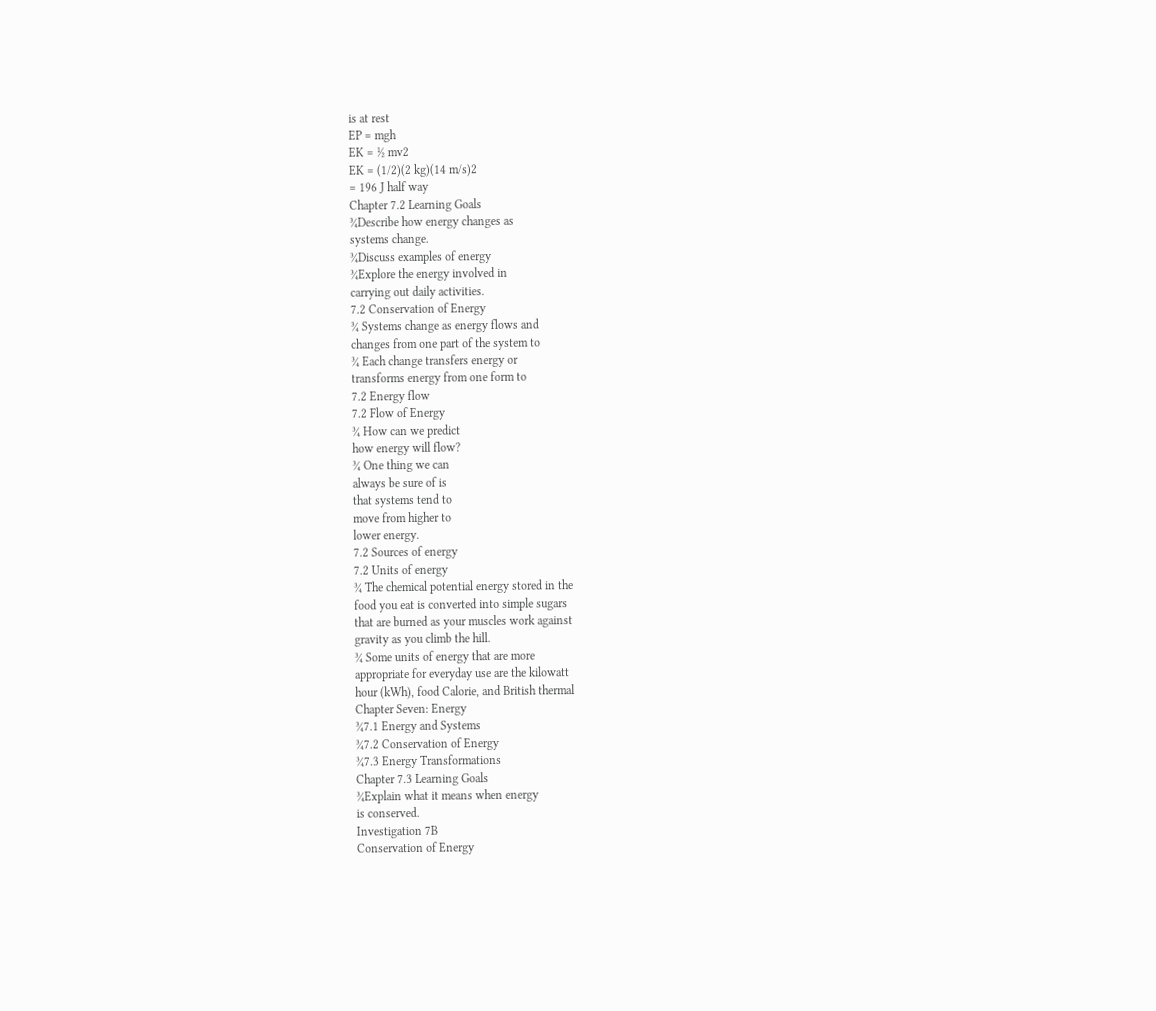is at rest
EP = mgh
EK = ½ mv2
EK = (1/2)(2 kg)(14 m/s)2
= 196 J half way
Chapter 7.2 Learning Goals
¾Describe how energy changes as
systems change.
¾Discuss examples of energy
¾Explore the energy involved in
carrying out daily activities.
7.2 Conservation of Energy
¾ Systems change as energy flows and
changes from one part of the system to
¾ Each change transfers energy or
transforms energy from one form to
7.2 Energy flow
7.2 Flow of Energy
¾ How can we predict
how energy will flow?
¾ One thing we can
always be sure of is
that systems tend to
move from higher to
lower energy.
7.2 Sources of energy
7.2 Units of energy
¾ The chemical potential energy stored in the
food you eat is converted into simple sugars
that are burned as your muscles work against
gravity as you climb the hill.
¾ Some units of energy that are more
appropriate for everyday use are the kilowatt
hour (kWh), food Calorie, and British thermal
Chapter Seven: Energy
¾7.1 Energy and Systems
¾7.2 Conservation of Energy
¾7.3 Energy Transformations
Chapter 7.3 Learning Goals
¾Explain what it means when energy
is conserved.
Investigation 7B
Conservation of Energy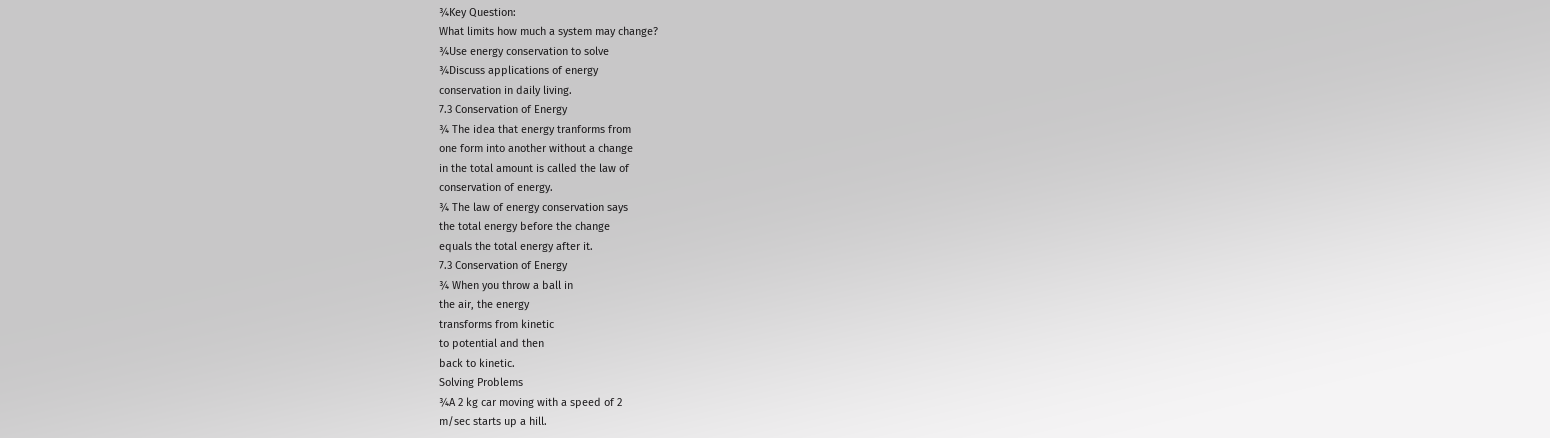¾Key Question:
What limits how much a system may change?
¾Use energy conservation to solve
¾Discuss applications of energy
conservation in daily living.
7.3 Conservation of Energy
¾ The idea that energy tranforms from
one form into another without a change
in the total amount is called the law of
conservation of energy.
¾ The law of energy conservation says
the total energy before the change
equals the total energy after it.
7.3 Conservation of Energy
¾ When you throw a ball in
the air, the energy
transforms from kinetic
to potential and then
back to kinetic.
Solving Problems
¾A 2 kg car moving with a speed of 2
m/sec starts up a hill.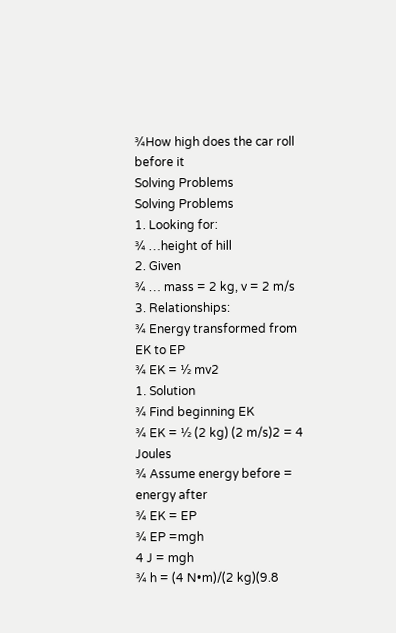¾How high does the car roll before it
Solving Problems
Solving Problems
1. Looking for:
¾ …height of hill
2. Given
¾ … mass = 2 kg, v = 2 m/s
3. Relationships:
¾ Energy transformed from EK to EP
¾ EK = ½ mv2
1. Solution
¾ Find beginning EK
¾ EK = ½ (2 kg) (2 m/s)2 = 4 Joules
¾ Assume energy before = energy after
¾ EK = EP
¾ EP =mgh
4 J = mgh
¾ h = (4 N•m)/(2 kg)(9.8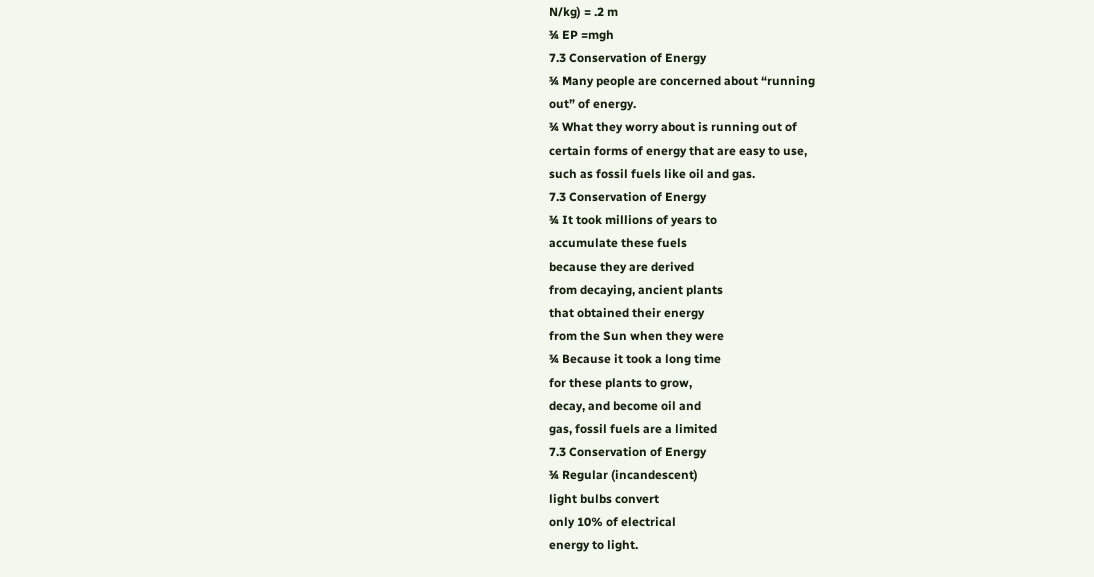N/kg) = .2 m
¾ EP =mgh
7.3 Conservation of Energy
¾ Many people are concerned about “running
out” of energy.
¾ What they worry about is running out of
certain forms of energy that are easy to use,
such as fossil fuels like oil and gas.
7.3 Conservation of Energy
¾ It took millions of years to
accumulate these fuels
because they are derived
from decaying, ancient plants
that obtained their energy
from the Sun when they were
¾ Because it took a long time
for these plants to grow,
decay, and become oil and
gas, fossil fuels are a limited
7.3 Conservation of Energy
¾ Regular (incandescent)
light bulbs convert
only 10% of electrical
energy to light.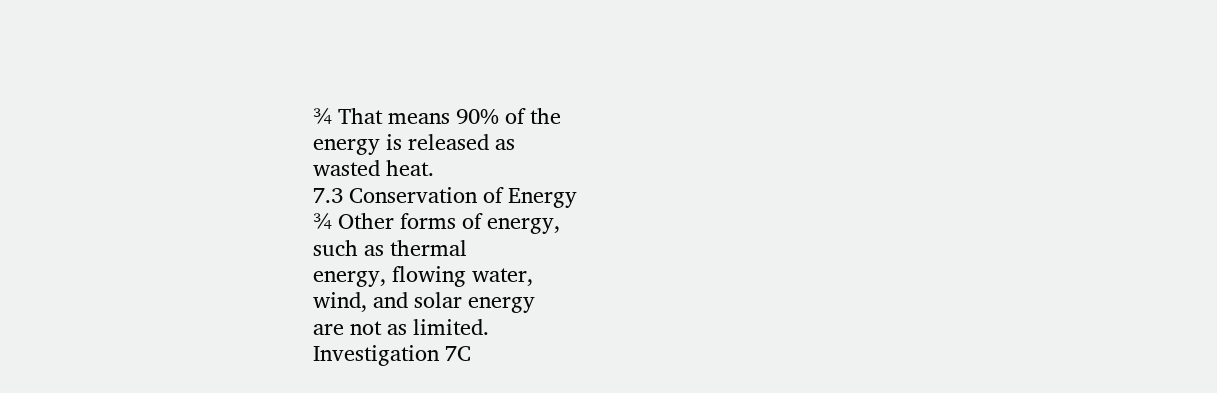¾ That means 90% of the
energy is released as
wasted heat.
7.3 Conservation of Energy
¾ Other forms of energy,
such as thermal
energy, flowing water,
wind, and solar energy
are not as limited.
Investigation 7C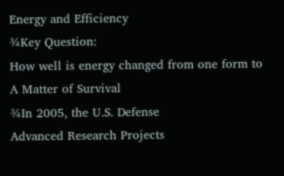Energy and Efficiency
¾Key Question:
How well is energy changed from one form to
A Matter of Survival
¾In 2005, the U.S. Defense
Advanced Research Projects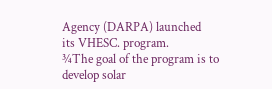Agency (DARPA) launched
its VHESC. program.
¾The goal of the program is to
develop solar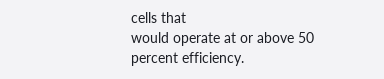cells that
would operate at or above 50
percent efficiency.